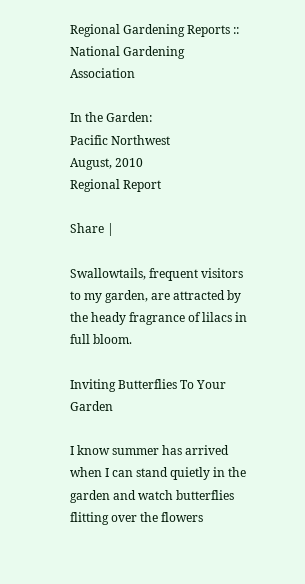Regional Gardening Reports :: National Gardening Association

In the Garden:
Pacific Northwest
August, 2010
Regional Report

Share |

Swallowtails, frequent visitors to my garden, are attracted by the heady fragrance of lilacs in full bloom.

Inviting Butterflies To Your Garden

I know summer has arrived when I can stand quietly in the garden and watch butterflies flitting over the flowers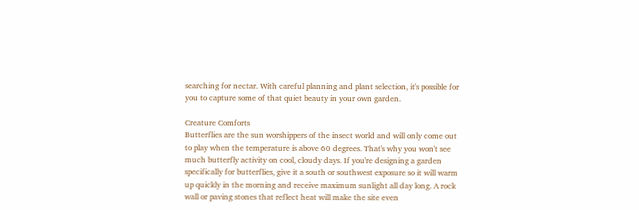searching for nectar. With careful planning and plant selection, it's possible for you to capture some of that quiet beauty in your own garden.

Creature Comforts
Butterflies are the sun worshippers of the insect world and will only come out to play when the temperature is above 60 degrees. That's why you won't see much butterfly activity on cool, cloudy days. If you're designing a garden specifically for butterflies, give it a south or southwest exposure so it will warm up quickly in the morning and receive maximum sunlight all day long. A rock wall or paving stones that reflect heat will make the site even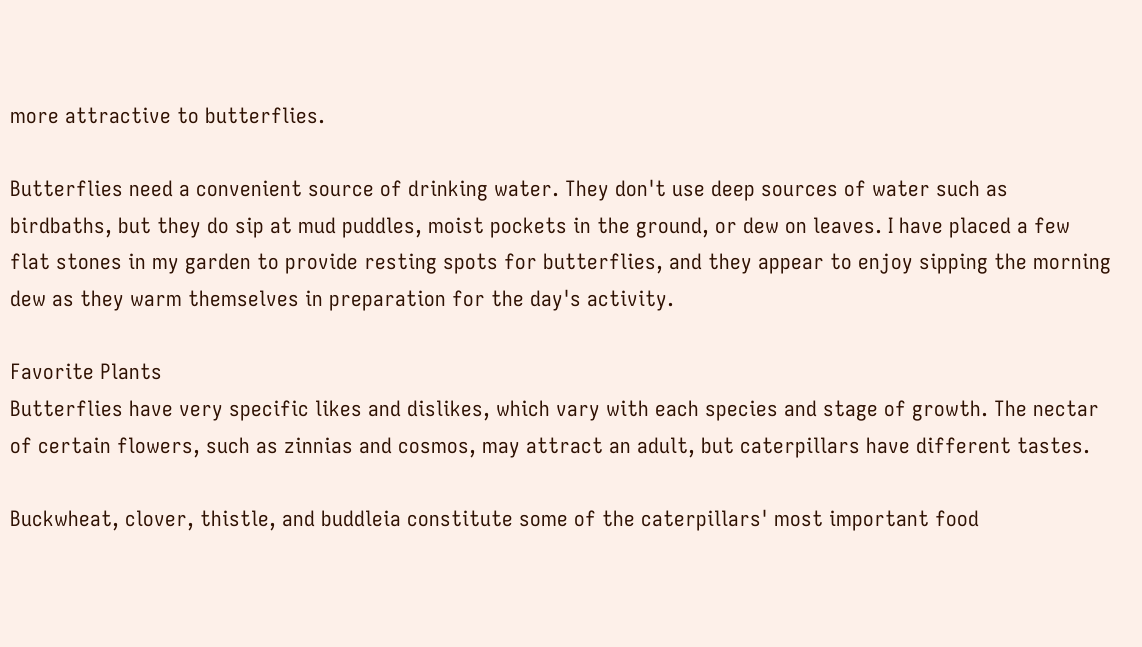more attractive to butterflies.

Butterflies need a convenient source of drinking water. They don't use deep sources of water such as birdbaths, but they do sip at mud puddles, moist pockets in the ground, or dew on leaves. I have placed a few flat stones in my garden to provide resting spots for butterflies, and they appear to enjoy sipping the morning dew as they warm themselves in preparation for the day's activity.

Favorite Plants
Butterflies have very specific likes and dislikes, which vary with each species and stage of growth. The nectar of certain flowers, such as zinnias and cosmos, may attract an adult, but caterpillars have different tastes.

Buckwheat, clover, thistle, and buddleia constitute some of the caterpillars' most important food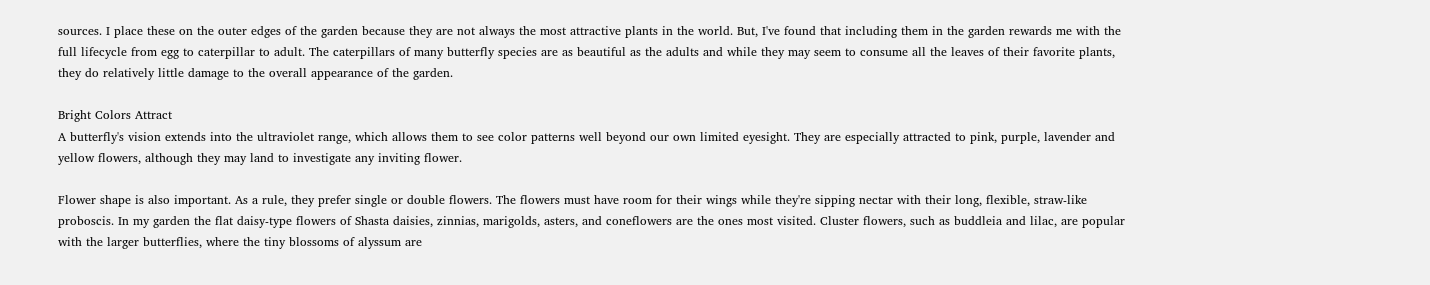sources. I place these on the outer edges of the garden because they are not always the most attractive plants in the world. But, I've found that including them in the garden rewards me with the full lifecycle from egg to caterpillar to adult. The caterpillars of many butterfly species are as beautiful as the adults and while they may seem to consume all the leaves of their favorite plants, they do relatively little damage to the overall appearance of the garden.

Bright Colors Attract
A butterfly's vision extends into the ultraviolet range, which allows them to see color patterns well beyond our own limited eyesight. They are especially attracted to pink, purple, lavender and yellow flowers, although they may land to investigate any inviting flower.

Flower shape is also important. As a rule, they prefer single or double flowers. The flowers must have room for their wings while they're sipping nectar with their long, flexible, straw-like proboscis. In my garden the flat daisy-type flowers of Shasta daisies, zinnias, marigolds, asters, and coneflowers are the ones most visited. Cluster flowers, such as buddleia and lilac, are popular with the larger butterflies, where the tiny blossoms of alyssum are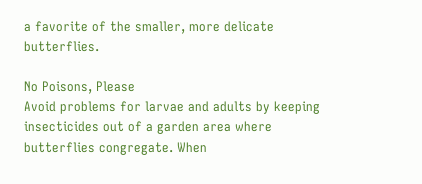a favorite of the smaller, more delicate butterflies.

No Poisons, Please
Avoid problems for larvae and adults by keeping insecticides out of a garden area where butterflies congregate. When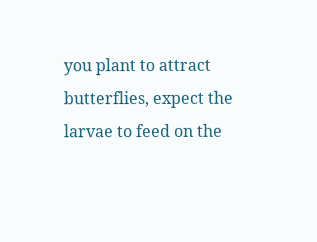you plant to attract butterflies, expect the larvae to feed on the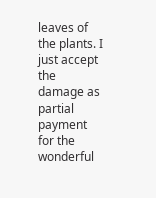leaves of the plants. I just accept the damage as partial payment for the wonderful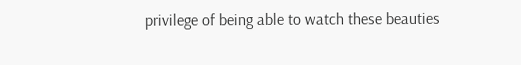privilege of being able to watch these beauties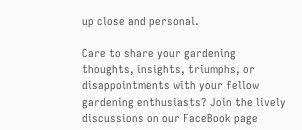up close and personal.

Care to share your gardening thoughts, insights, triumphs, or disappointments with your fellow gardening enthusiasts? Join the lively discussions on our FaceBook page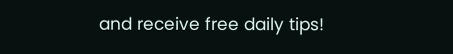and receive free daily tips!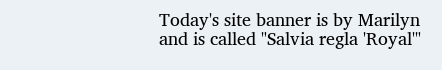Today's site banner is by Marilyn and is called "Salvia regla 'Royal'"